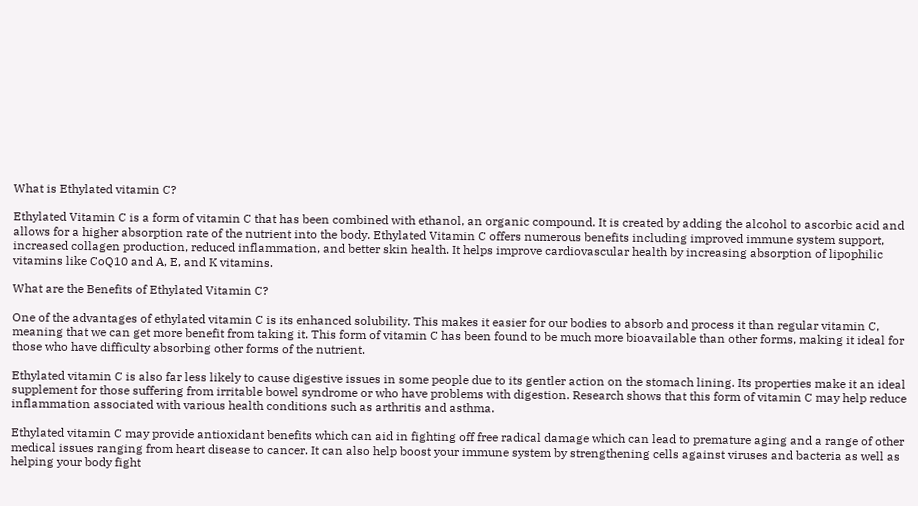What is Ethylated vitamin C?

Ethylated Vitamin C is a form of vitamin C that has been combined with ethanol, an organic compound. It is created by adding the alcohol to ascorbic acid and allows for a higher absorption rate of the nutrient into the body. Ethylated Vitamin C offers numerous benefits including improved immune system support, increased collagen production, reduced inflammation, and better skin health. It helps improve cardiovascular health by increasing absorption of lipophilic vitamins like CoQ10 and A, E, and K vitamins.

What are the Benefits of Ethylated Vitamin C?

One of the advantages of ethylated vitamin C is its enhanced solubility. This makes it easier for our bodies to absorb and process it than regular vitamin C, meaning that we can get more benefit from taking it. This form of vitamin C has been found to be much more bioavailable than other forms, making it ideal for those who have difficulty absorbing other forms of the nutrient.

Ethylated vitamin C is also far less likely to cause digestive issues in some people due to its gentler action on the stomach lining. Its properties make it an ideal supplement for those suffering from irritable bowel syndrome or who have problems with digestion. Research shows that this form of vitamin C may help reduce inflammation associated with various health conditions such as arthritis and asthma.

Ethylated vitamin C may provide antioxidant benefits which can aid in fighting off free radical damage which can lead to premature aging and a range of other medical issues ranging from heart disease to cancer. It can also help boost your immune system by strengthening cells against viruses and bacteria as well as helping your body fight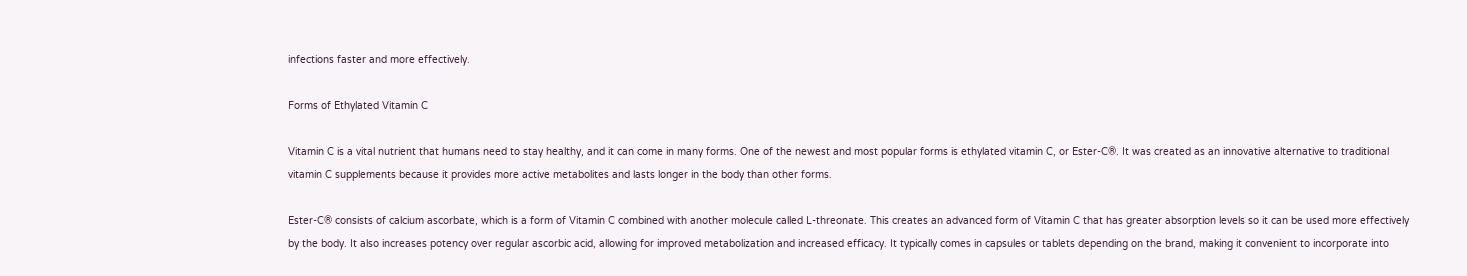infections faster and more effectively.

Forms of Ethylated Vitamin C

Vitamin C is a vital nutrient that humans need to stay healthy, and it can come in many forms. One of the newest and most popular forms is ethylated vitamin C, or Ester-C®. It was created as an innovative alternative to traditional vitamin C supplements because it provides more active metabolites and lasts longer in the body than other forms.

Ester-C® consists of calcium ascorbate, which is a form of Vitamin C combined with another molecule called L-threonate. This creates an advanced form of Vitamin C that has greater absorption levels so it can be used more effectively by the body. It also increases potency over regular ascorbic acid, allowing for improved metabolization and increased efficacy. It typically comes in capsules or tablets depending on the brand, making it convenient to incorporate into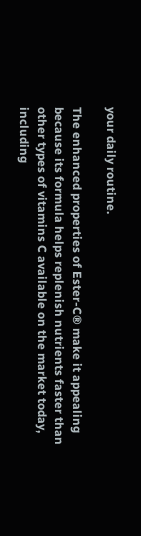your daily routine.

The enhanced properties of Ester-C® make it appealing because its formula helps replenish nutrients faster than other types of vitamins C available on the market today, including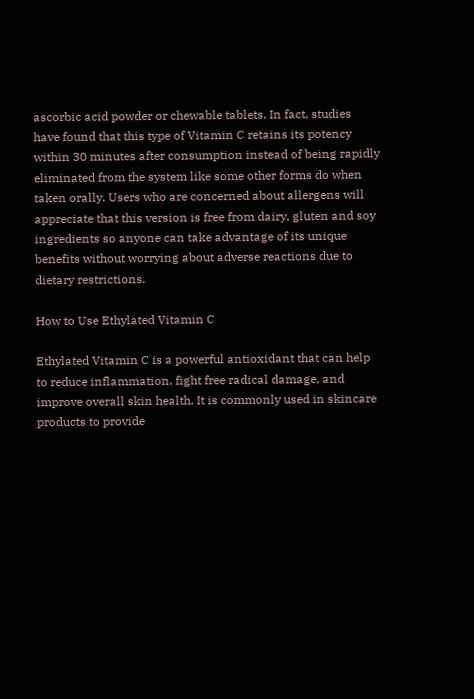ascorbic acid powder or chewable tablets. In fact, studies have found that this type of Vitamin C retains its potency within 30 minutes after consumption instead of being rapidly eliminated from the system like some other forms do when taken orally. Users who are concerned about allergens will appreciate that this version is free from dairy, gluten and soy ingredients so anyone can take advantage of its unique benefits without worrying about adverse reactions due to dietary restrictions.

How to Use Ethylated Vitamin C

Ethylated Vitamin C is a powerful antioxidant that can help to reduce inflammation, fight free radical damage, and improve overall skin health. It is commonly used in skincare products to provide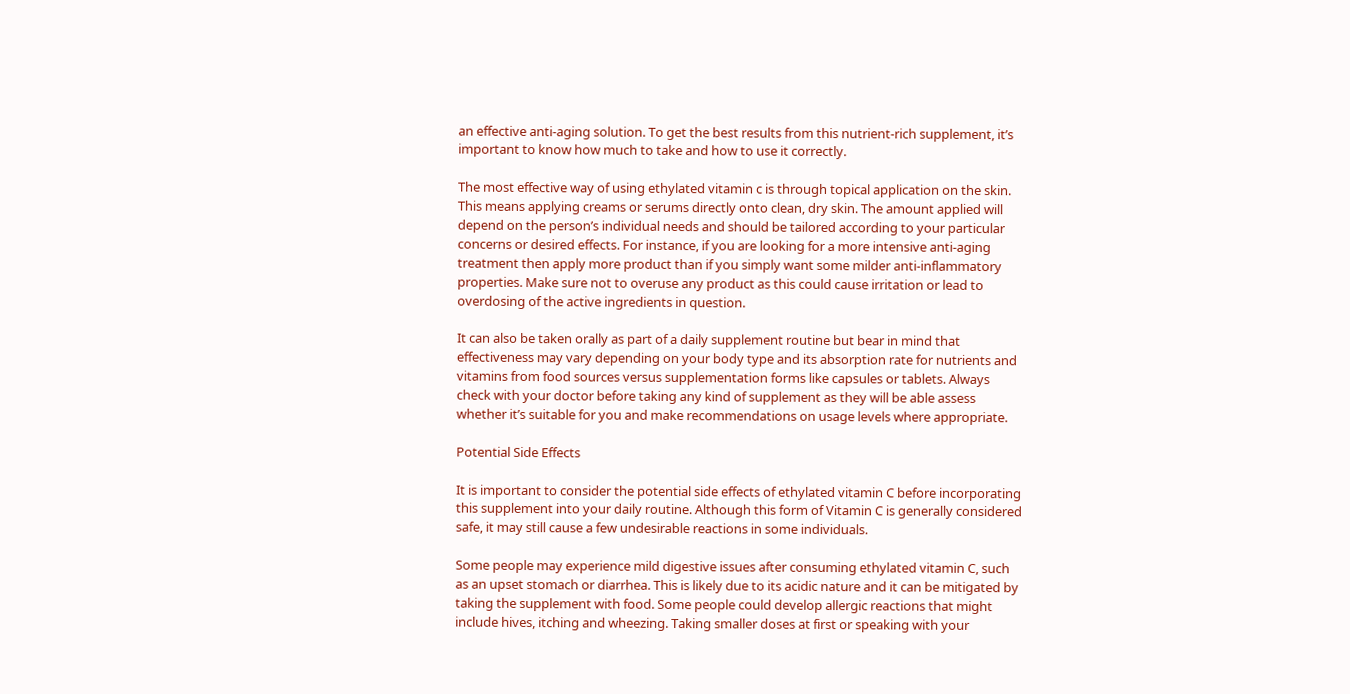an effective anti-aging solution. To get the best results from this nutrient-rich supplement, it’s important to know how much to take and how to use it correctly.

The most effective way of using ethylated vitamin c is through topical application on the skin. This means applying creams or serums directly onto clean, dry skin. The amount applied will depend on the person’s individual needs and should be tailored according to your particular concerns or desired effects. For instance, if you are looking for a more intensive anti-aging treatment then apply more product than if you simply want some milder anti-inflammatory properties. Make sure not to overuse any product as this could cause irritation or lead to overdosing of the active ingredients in question.

It can also be taken orally as part of a daily supplement routine but bear in mind that effectiveness may vary depending on your body type and its absorption rate for nutrients and vitamins from food sources versus supplementation forms like capsules or tablets. Always check with your doctor before taking any kind of supplement as they will be able assess whether it’s suitable for you and make recommendations on usage levels where appropriate.

Potential Side Effects

It is important to consider the potential side effects of ethylated vitamin C before incorporating this supplement into your daily routine. Although this form of Vitamin C is generally considered safe, it may still cause a few undesirable reactions in some individuals.

Some people may experience mild digestive issues after consuming ethylated vitamin C, such as an upset stomach or diarrhea. This is likely due to its acidic nature and it can be mitigated by taking the supplement with food. Some people could develop allergic reactions that might include hives, itching and wheezing. Taking smaller doses at first or speaking with your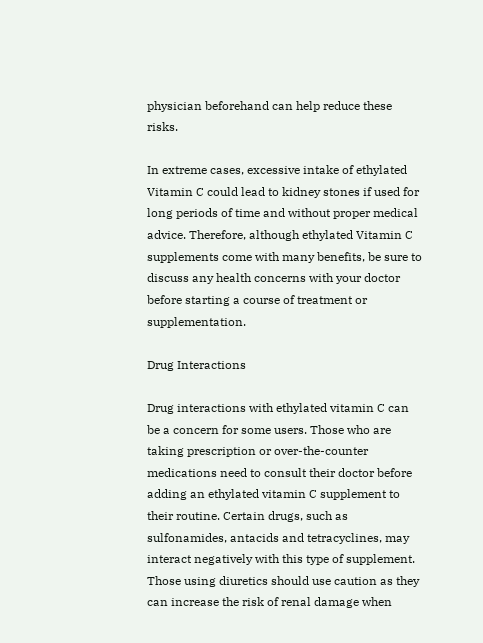physician beforehand can help reduce these risks.

In extreme cases, excessive intake of ethylated Vitamin C could lead to kidney stones if used for long periods of time and without proper medical advice. Therefore, although ethylated Vitamin C supplements come with many benefits, be sure to discuss any health concerns with your doctor before starting a course of treatment or supplementation.

Drug Interactions

Drug interactions with ethylated vitamin C can be a concern for some users. Those who are taking prescription or over-the-counter medications need to consult their doctor before adding an ethylated vitamin C supplement to their routine. Certain drugs, such as sulfonamides, antacids and tetracyclines, may interact negatively with this type of supplement. Those using diuretics should use caution as they can increase the risk of renal damage when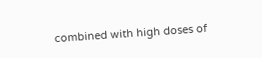combined with high doses of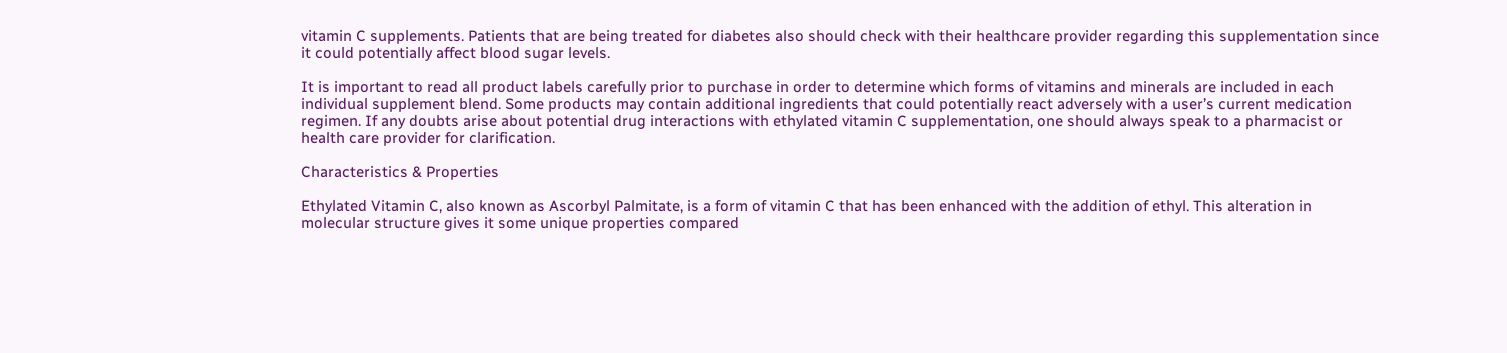vitamin C supplements. Patients that are being treated for diabetes also should check with their healthcare provider regarding this supplementation since it could potentially affect blood sugar levels.

It is important to read all product labels carefully prior to purchase in order to determine which forms of vitamins and minerals are included in each individual supplement blend. Some products may contain additional ingredients that could potentially react adversely with a user’s current medication regimen. If any doubts arise about potential drug interactions with ethylated vitamin C supplementation, one should always speak to a pharmacist or health care provider for clarification.

Characteristics & Properties

Ethylated Vitamin C, also known as Ascorbyl Palmitate, is a form of vitamin C that has been enhanced with the addition of ethyl. This alteration in molecular structure gives it some unique properties compared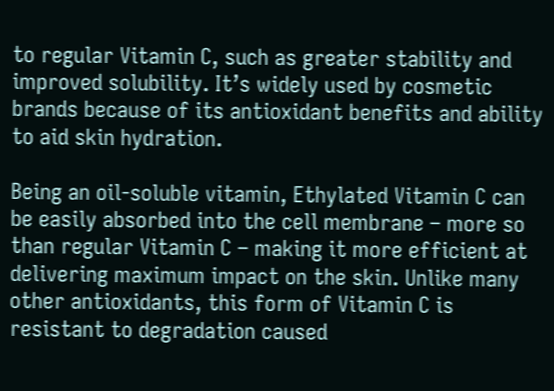to regular Vitamin C, such as greater stability and improved solubility. It’s widely used by cosmetic brands because of its antioxidant benefits and ability to aid skin hydration.

Being an oil-soluble vitamin, Ethylated Vitamin C can be easily absorbed into the cell membrane – more so than regular Vitamin C – making it more efficient at delivering maximum impact on the skin. Unlike many other antioxidants, this form of Vitamin C is resistant to degradation caused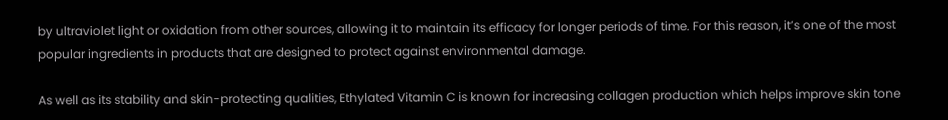by ultraviolet light or oxidation from other sources, allowing it to maintain its efficacy for longer periods of time. For this reason, it’s one of the most popular ingredients in products that are designed to protect against environmental damage.

As well as its stability and skin-protecting qualities, Ethylated Vitamin C is known for increasing collagen production which helps improve skin tone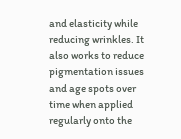and elasticity while reducing wrinkles. It also works to reduce pigmentation issues and age spots over time when applied regularly onto the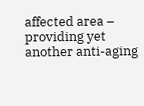affected area – providing yet another anti-aging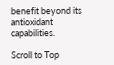benefit beyond its antioxidant capabilities.

Scroll to Top